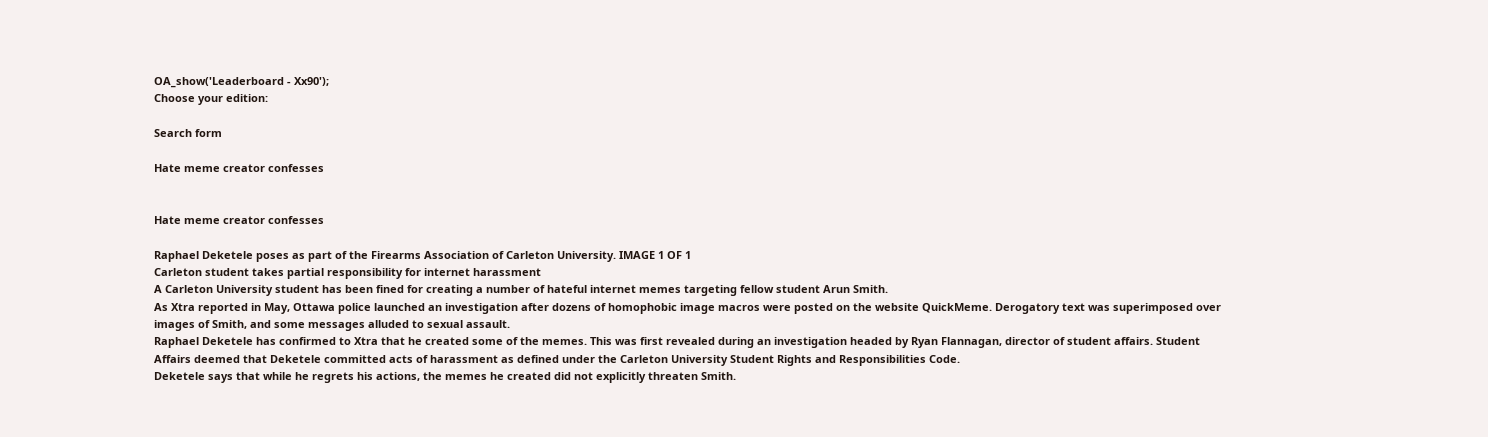OA_show('Leaderboard - Xx90');
Choose your edition:

Search form

Hate meme creator confesses


Hate meme creator confesses

Raphael Deketele poses as part of the Firearms Association of Carleton University. IMAGE 1 OF 1
Carleton student takes partial responsibility for internet harassment
A Carleton University student has been fined for creating a number of hateful internet memes targeting fellow student Arun Smith.
As Xtra reported in May, Ottawa police launched an investigation after dozens of homophobic image macros were posted on the website QuickMeme. Derogatory text was superimposed over images of Smith, and some messages alluded to sexual assault.
Raphael Deketele has confirmed to Xtra that he created some of the memes. This was first revealed during an investigation headed by Ryan Flannagan, director of student affairs. Student Affairs deemed that Deketele committed acts of harassment as defined under the Carleton University Student Rights and Responsibilities Code.
Deketele says that while he regrets his actions, the memes he created did not explicitly threaten Smith.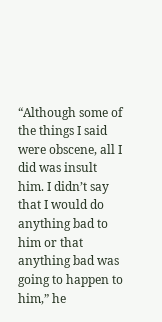“Although some of the things I said were obscene, all I did was insult him. I didn’t say that I would do anything bad to him or that anything bad was going to happen to him,” he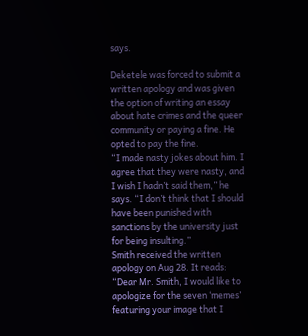says.

Deketele was forced to submit a written apology and was given the option of writing an essay about hate crimes and the queer community or paying a fine. He opted to pay the fine.
“I made nasty jokes about him. I agree that they were nasty, and I wish I hadn’t said them,” he says. “I don’t think that I should have been punished with sanctions by the university just for being insulting.”
Smith received the written apology on Aug 28. It reads: “Dear Mr. Smith, I would like to apologize for the seven ‘memes’ featuring your image that I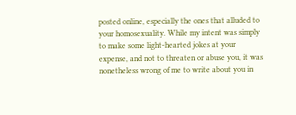posted online, especially the ones that alluded to your homosexuality. While my intent was simply to make some light-hearted jokes at your expense, and not to threaten or abuse you, it was nonetheless wrong of me to write about you in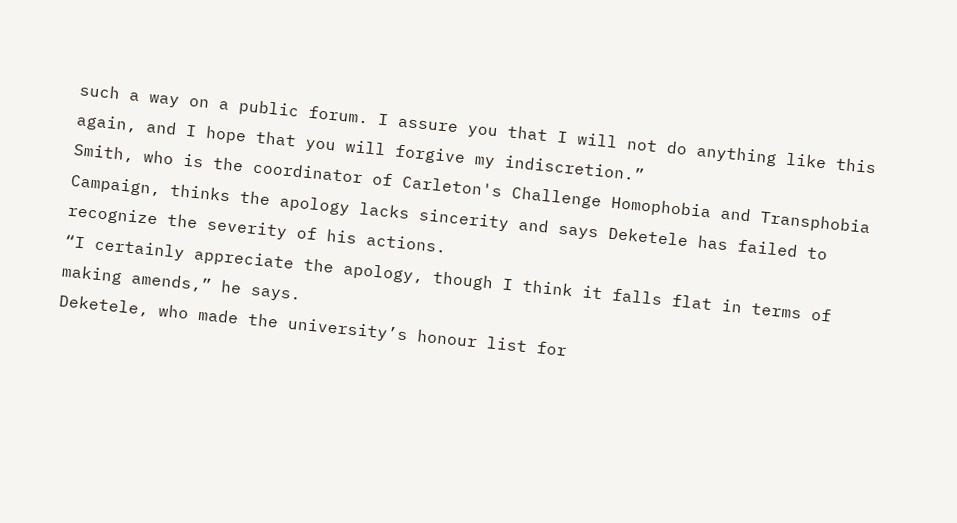such a way on a public forum. I assure you that I will not do anything like this again, and I hope that you will forgive my indiscretion.”
Smith, who is the coordinator of Carleton's Challenge Homophobia and Transphobia Campaign, thinks the apology lacks sincerity and says Deketele has failed to recognize the severity of his actions.
“I certainly appreciate the apology, though I think it falls flat in terms of making amends,” he says.
Deketele, who made the university’s honour list for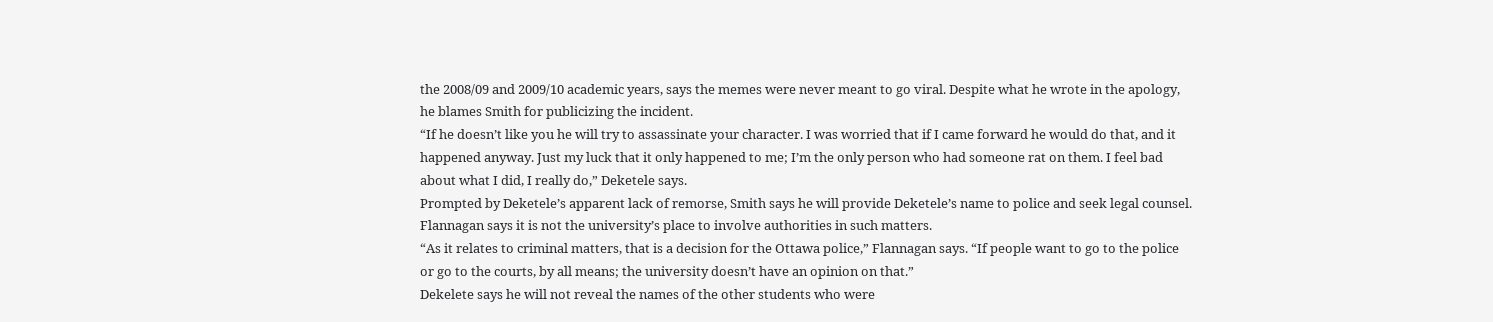the 2008/09 and 2009/10 academic years, says the memes were never meant to go viral. Despite what he wrote in the apology, he blames Smith for publicizing the incident.
“If he doesn’t like you he will try to assassinate your character. I was worried that if I came forward he would do that, and it happened anyway. Just my luck that it only happened to me; I’m the only person who had someone rat on them. I feel bad about what I did, I really do,” Deketele says.
Prompted by Deketele’s apparent lack of remorse, Smith says he will provide Deketele’s name to police and seek legal counsel.
Flannagan says it is not the university’s place to involve authorities in such matters.
“As it relates to criminal matters, that is a decision for the Ottawa police,” Flannagan says. “If people want to go to the police or go to the courts, by all means; the university doesn’t have an opinion on that.”
Dekelete says he will not reveal the names of the other students who were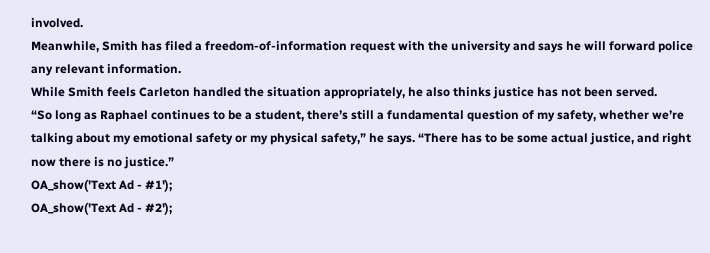involved.
Meanwhile, Smith has filed a freedom-of-information request with the university and says he will forward police any relevant information.
While Smith feels Carleton handled the situation appropriately, he also thinks justice has not been served.
“So long as Raphael continues to be a student, there’s still a fundamental question of my safety, whether we’re talking about my emotional safety or my physical safety,” he says. “There has to be some actual justice, and right now there is no justice.”
OA_show('Text Ad - #1');
OA_show('Text Ad - #2');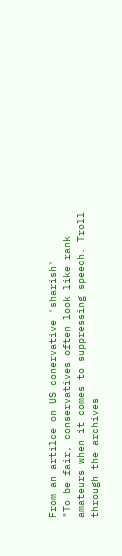From an artilce on US conervative 'sharish'
"To be fair, conservatives often look like rank amateurs when it comes to suppressing speech. Troll through the archives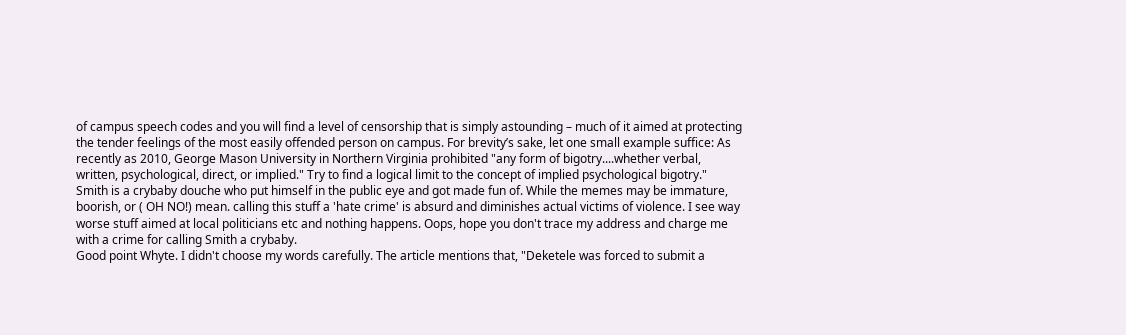of campus speech codes and you will find a level of censorship that is simply astounding – much of it aimed at protecting the tender feelings of the most easily offended person on campus. For brevity’s sake, let one small example suffice: As recently as 2010, George Mason University in Northern Virginia prohibited "any form of bigotry....whether verbal, written, psychological, direct, or implied." Try to find a logical limit to the concept of implied psychological bigotry."
Smith is a crybaby douche who put himself in the public eye and got made fun of. While the memes may be immature, boorish, or ( OH NO!) mean. calling this stuff a 'hate crime' is absurd and diminishes actual victims of violence. I see way worse stuff aimed at local politicians etc and nothing happens. Oops, hope you don't trace my address and charge me with a crime for calling Smith a crybaby.
Good point Whyte. I didn't choose my words carefully. The article mentions that, "Deketele was forced to submit a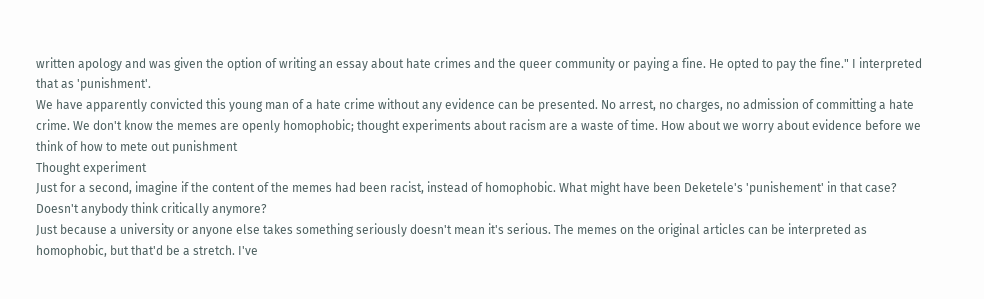written apology and was given the option of writing an essay about hate crimes and the queer community or paying a fine. He opted to pay the fine." I interpreted that as 'punishment'.
We have apparently convicted this young man of a hate crime without any evidence can be presented. No arrest, no charges, no admission of committing a hate crime. We don't know the memes are openly homophobic; thought experiments about racism are a waste of time. How about we worry about evidence before we think of how to mete out punishment
Thought experiment
Just for a second, imagine if the content of the memes had been racist, instead of homophobic. What might have been Deketele's 'punishement' in that case?
Doesn't anybody think critically anymore?
Just because a university or anyone else takes something seriously doesn't mean it's serious. The memes on the original articles can be interpreted as homophobic, but that'd be a stretch. I've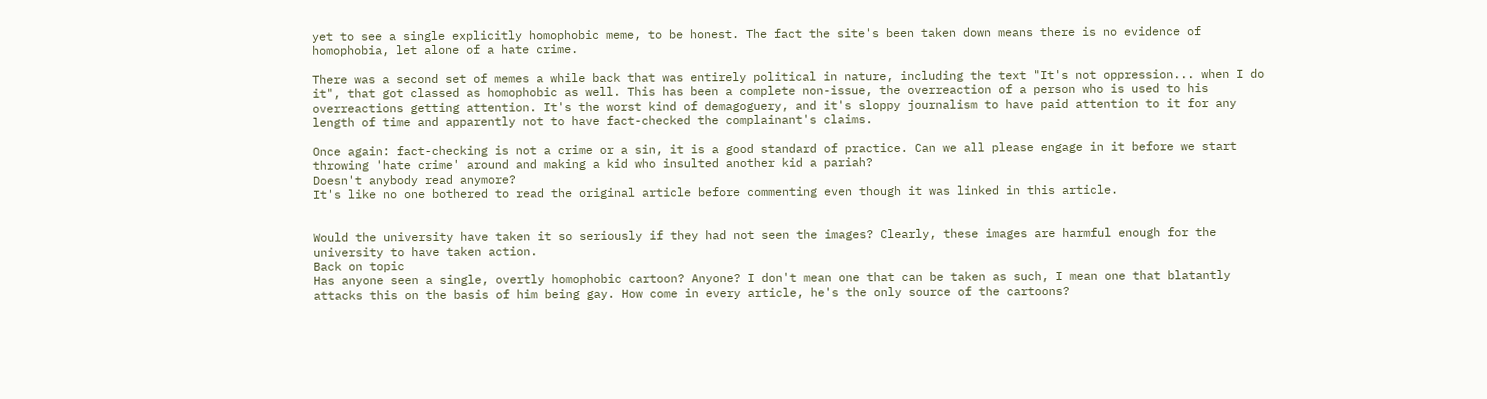yet to see a single explicitly homophobic meme, to be honest. The fact the site's been taken down means there is no evidence of homophobia, let alone of a hate crime.

There was a second set of memes a while back that was entirely political in nature, including the text "It's not oppression... when I do it", that got classed as homophobic as well. This has been a complete non-issue, the overreaction of a person who is used to his overreactions getting attention. It's the worst kind of demagoguery, and it's sloppy journalism to have paid attention to it for any length of time and apparently not to have fact-checked the complainant's claims.

Once again: fact-checking is not a crime or a sin, it is a good standard of practice. Can we all please engage in it before we start throwing 'hate crime' around and making a kid who insulted another kid a pariah?
Doesn't anybody read anymore?
It's like no one bothered to read the original article before commenting even though it was linked in this article.


Would the university have taken it so seriously if they had not seen the images? Clearly, these images are harmful enough for the university to have taken action.
Back on topic
Has anyone seen a single, overtly homophobic cartoon? Anyone? I don't mean one that can be taken as such, I mean one that blatantly attacks this on the basis of him being gay. How come in every article, he's the only source of the cartoons?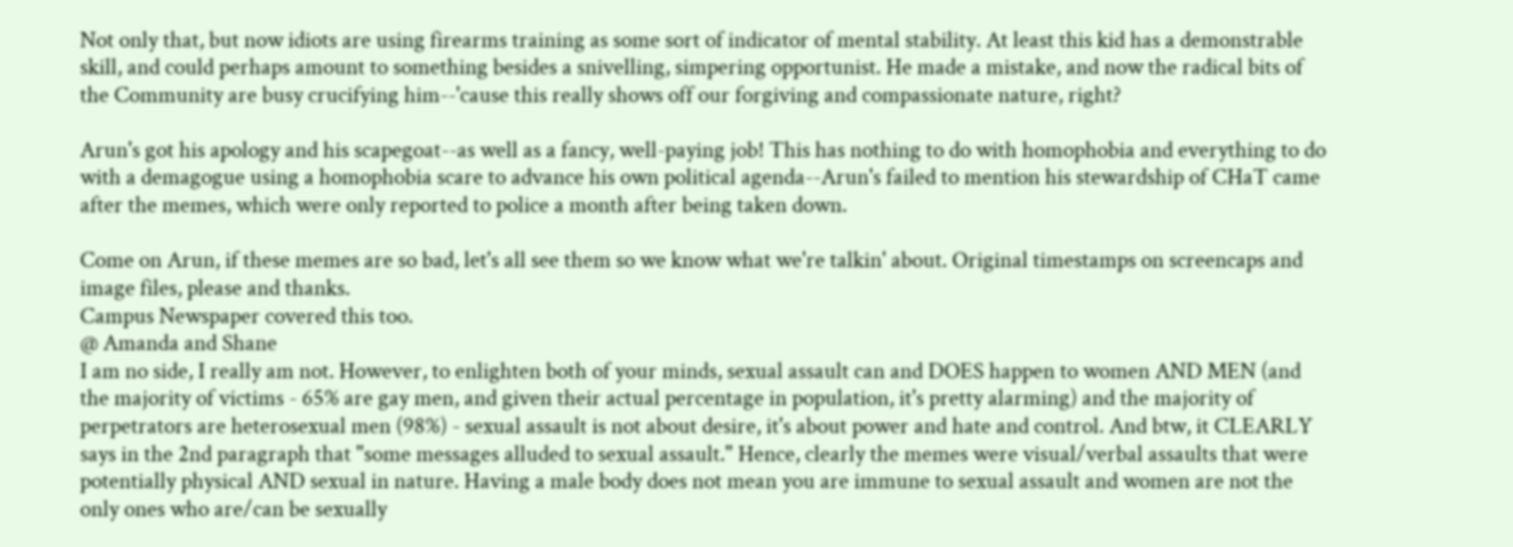Not only that, but now idiots are using firearms training as some sort of indicator of mental stability. At least this kid has a demonstrable skill, and could perhaps amount to something besides a snivelling, simpering opportunist. He made a mistake, and now the radical bits of the Community are busy crucifying him--'cause this really shows off our forgiving and compassionate nature, right?

Arun's got his apology and his scapegoat--as well as a fancy, well-paying job! This has nothing to do with homophobia and everything to do with a demagogue using a homophobia scare to advance his own political agenda--Arun's failed to mention his stewardship of CHaT came after the memes, which were only reported to police a month after being taken down.

Come on Arun, if these memes are so bad, let's all see them so we know what we're talkin' about. Original timestamps on screencaps and image files, please and thanks.
Campus Newspaper covered this too.
@ Amanda and Shane
I am no side, I really am not. However, to enlighten both of your minds, sexual assault can and DOES happen to women AND MEN (and the majority of victims - 65% are gay men, and given their actual percentage in population, it's pretty alarming) and the majority of perpetrators are heterosexual men (98%) - sexual assault is not about desire, it's about power and hate and control. And btw, it CLEARLY says in the 2nd paragraph that "some messages alluded to sexual assault." Hence, clearly the memes were visual/verbal assaults that were potentially physical AND sexual in nature. Having a male body does not mean you are immune to sexual assault and women are not the only ones who are/can be sexually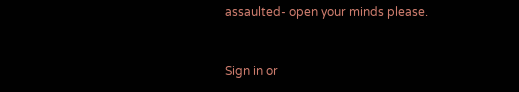assaulted- open your minds please.


Sign in or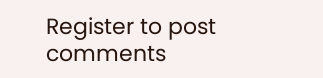Register to post comments